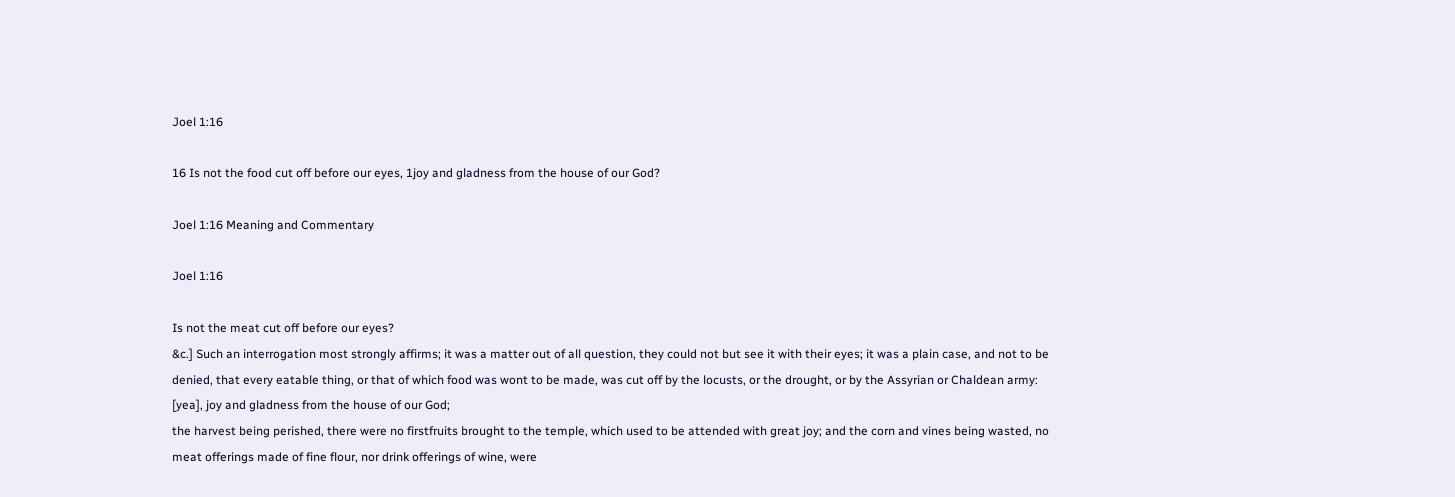Joel 1:16

16 Is not the food cut off before our eyes, 1joy and gladness from the house of our God?

Joel 1:16 Meaning and Commentary

Joel 1:16

Is not the meat cut off before our eyes?
&c.] Such an interrogation most strongly affirms; it was a matter out of all question, they could not but see it with their eyes; it was a plain case, and not to be denied, that every eatable thing, or that of which food was wont to be made, was cut off by the locusts, or the drought, or by the Assyrian or Chaldean army: [yea], joy and gladness from the house of our God;
the harvest being perished, there were no firstfruits brought to the temple, which used to be attended with great joy; and the corn and vines being wasted, no meat offerings made of fine flour, nor drink offerings of wine, were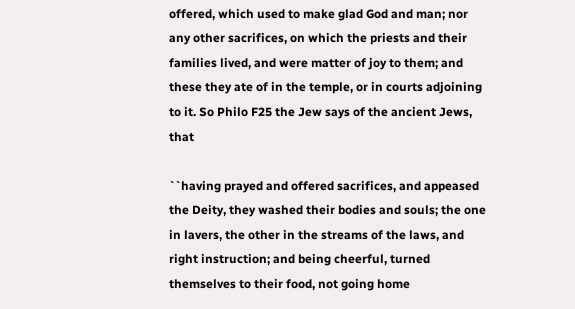offered, which used to make glad God and man; nor any other sacrifices, on which the priests and their families lived, and were matter of joy to them; and these they ate of in the temple, or in courts adjoining to it. So Philo F25 the Jew says of the ancient Jews, that

``having prayed and offered sacrifices, and appeased the Deity, they washed their bodies and souls; the one in lavers, the other in the streams of the laws, and right instruction; and being cheerful, turned themselves to their food, not going home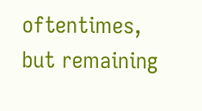oftentimes, but remaining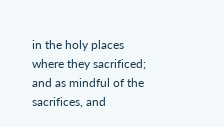in the holy places where they sacrificed; and as mindful of the sacrifices, and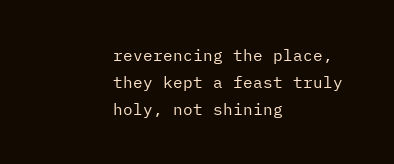reverencing the place, they kept a feast truly holy, not shining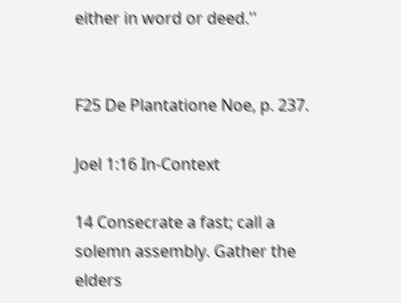either in word or deed.''


F25 De Plantatione Noe, p. 237.

Joel 1:16 In-Context

14 Consecrate a fast; call a solemn assembly. Gather the elders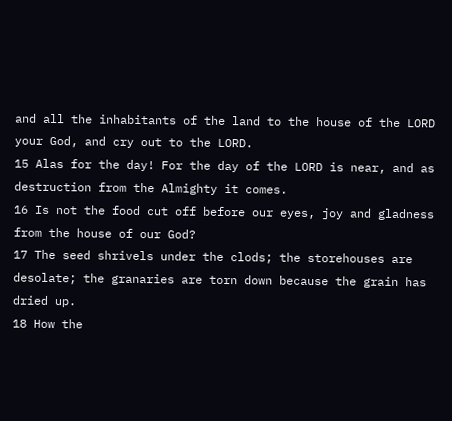and all the inhabitants of the land to the house of the LORD your God, and cry out to the LORD.
15 Alas for the day! For the day of the LORD is near, and as destruction from the Almighty it comes.
16 Is not the food cut off before our eyes, joy and gladness from the house of our God?
17 The seed shrivels under the clods; the storehouses are desolate; the granaries are torn down because the grain has dried up.
18 How the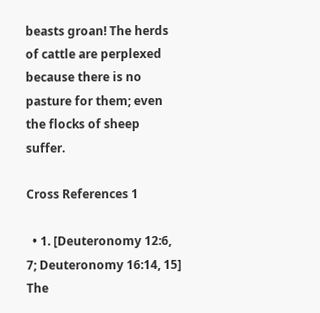beasts groan! The herds of cattle are perplexed because there is no pasture for them; even the flocks of sheep suffer.

Cross References 1

  • 1. [Deuteronomy 12:6, 7; Deuteronomy 16:14, 15]
The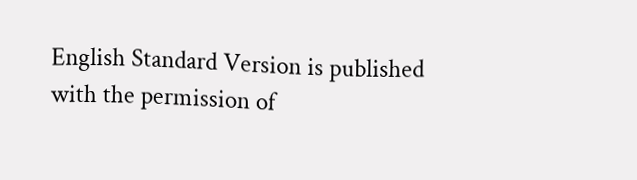English Standard Version is published with the permission of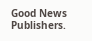Good News Publishers.